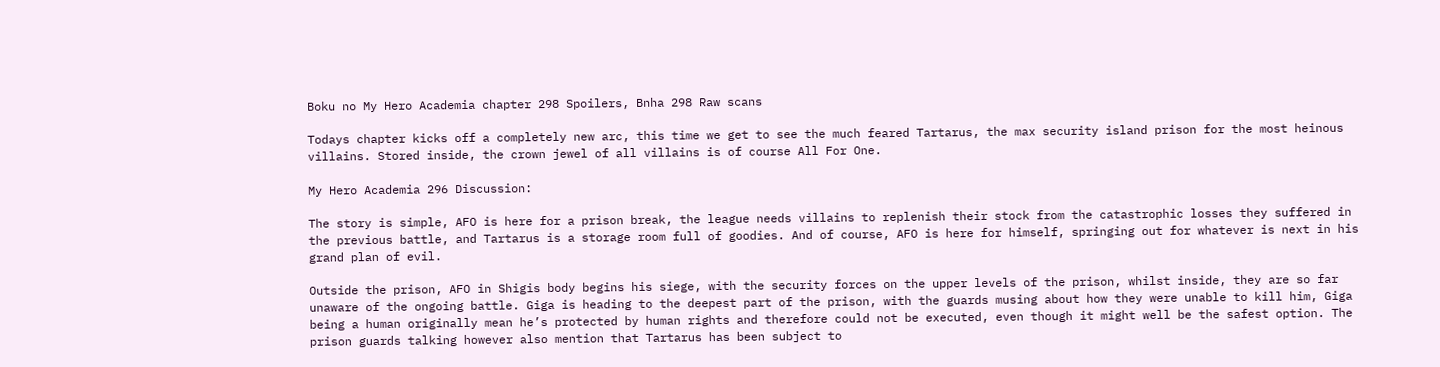Boku no My Hero Academia chapter 298 Spoilers, Bnha 298 Raw scans

Todays chapter kicks off a completely new arc, this time we get to see the much feared Tartarus, the max security island prison for the most heinous villains. Stored inside, the crown jewel of all villains is of course All For One.

My Hero Academia 296 Discussion:

The story is simple, AFO is here for a prison break, the league needs villains to replenish their stock from the catastrophic losses they suffered in the previous battle, and Tartarus is a storage room full of goodies. And of course, AFO is here for himself, springing out for whatever is next in his grand plan of evil.

Outside the prison, AFO in Shigis body begins his siege, with the security forces on the upper levels of the prison, whilst inside, they are so far unaware of the ongoing battle. Giga is heading to the deepest part of the prison, with the guards musing about how they were unable to kill him, Giga being a human originally mean he’s protected by human rights and therefore could not be executed, even though it might well be the safest option. The prison guards talking however also mention that Tartarus has been subject to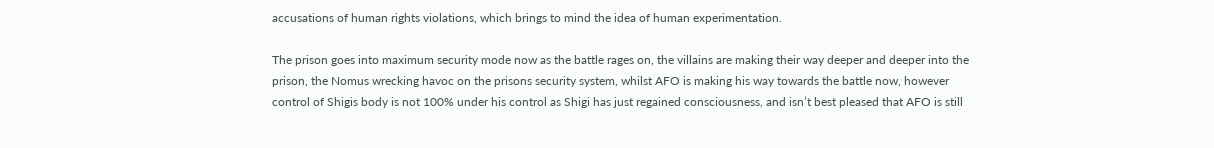accusations of human rights violations, which brings to mind the idea of human experimentation.

The prison goes into maximum security mode now as the battle rages on, the villains are making their way deeper and deeper into the prison, the Nomus wrecking havoc on the prisons security system, whilst AFO is making his way towards the battle now, however control of Shigis body is not 100% under his control as Shigi has just regained consciousness, and isn’t best pleased that AFO is still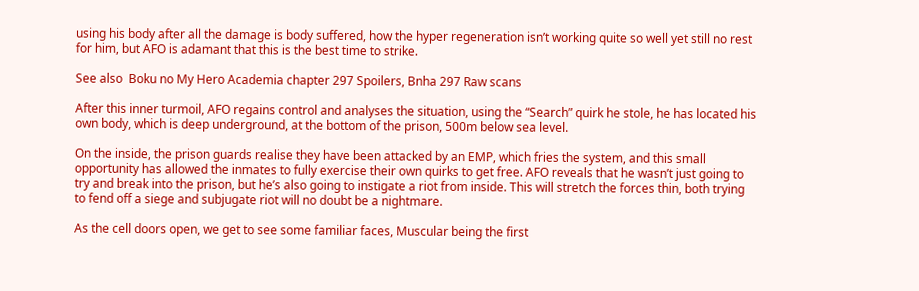using his body after all the damage is body suffered, how the hyper regeneration isn’t working quite so well yet still no rest for him, but AFO is adamant that this is the best time to strike.

See also  Boku no My Hero Academia chapter 297 Spoilers, Bnha 297 Raw scans

After this inner turmoil, AFO regains control and analyses the situation, using the “Search” quirk he stole, he has located his own body, which is deep underground, at the bottom of the prison, 500m below sea level.

On the inside, the prison guards realise they have been attacked by an EMP, which fries the system, and this small opportunity has allowed the inmates to fully exercise their own quirks to get free. AFO reveals that he wasn’t just going to try and break into the prison, but he’s also going to instigate a riot from inside. This will stretch the forces thin, both trying to fend off a siege and subjugate riot will no doubt be a nightmare.

As the cell doors open, we get to see some familiar faces, Muscular being the first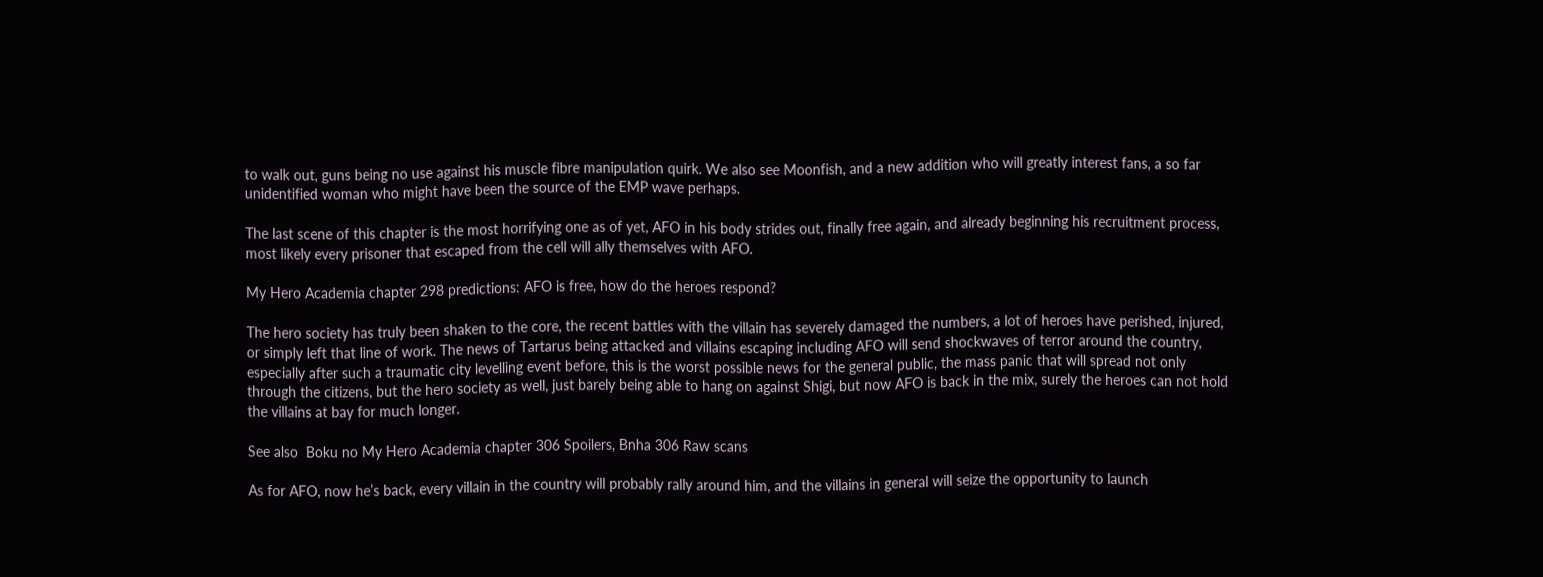to walk out, guns being no use against his muscle fibre manipulation quirk. We also see Moonfish, and a new addition who will greatly interest fans, a so far unidentified woman who might have been the source of the EMP wave perhaps.

The last scene of this chapter is the most horrifying one as of yet, AFO in his body strides out, finally free again, and already beginning his recruitment process, most likely every prisoner that escaped from the cell will ally themselves with AFO.

My Hero Academia chapter 298 predictions: AFO is free, how do the heroes respond?

The hero society has truly been shaken to the core, the recent battles with the villain has severely damaged the numbers, a lot of heroes have perished, injured, or simply left that line of work. The news of Tartarus being attacked and villains escaping including AFO will send shockwaves of terror around the country, especially after such a traumatic city levelling event before, this is the worst possible news for the general public, the mass panic that will spread not only through the citizens, but the hero society as well, just barely being able to hang on against Shigi, but now AFO is back in the mix, surely the heroes can not hold the villains at bay for much longer.

See also  Boku no My Hero Academia chapter 306 Spoilers, Bnha 306 Raw scans

As for AFO, now he’s back, every villain in the country will probably rally around him, and the villains in general will seize the opportunity to launch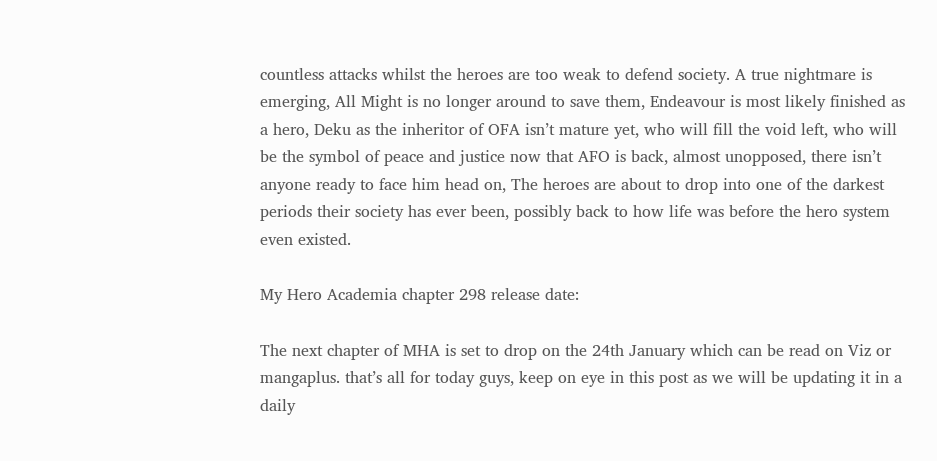countless attacks whilst the heroes are too weak to defend society. A true nightmare is emerging, All Might is no longer around to save them, Endeavour is most likely finished as a hero, Deku as the inheritor of OFA isn’t mature yet, who will fill the void left, who will be the symbol of peace and justice now that AFO is back, almost unopposed, there isn’t anyone ready to face him head on, The heroes are about to drop into one of the darkest periods their society has ever been, possibly back to how life was before the hero system even existed.

My Hero Academia chapter 298 release date:

The next chapter of MHA is set to drop on the 24th January which can be read on Viz or mangaplus. that’s all for today guys, keep on eye in this post as we will be updating it in a daily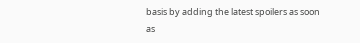basis by adding the latest spoilers as soon as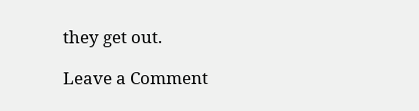they get out.

Leave a Comment